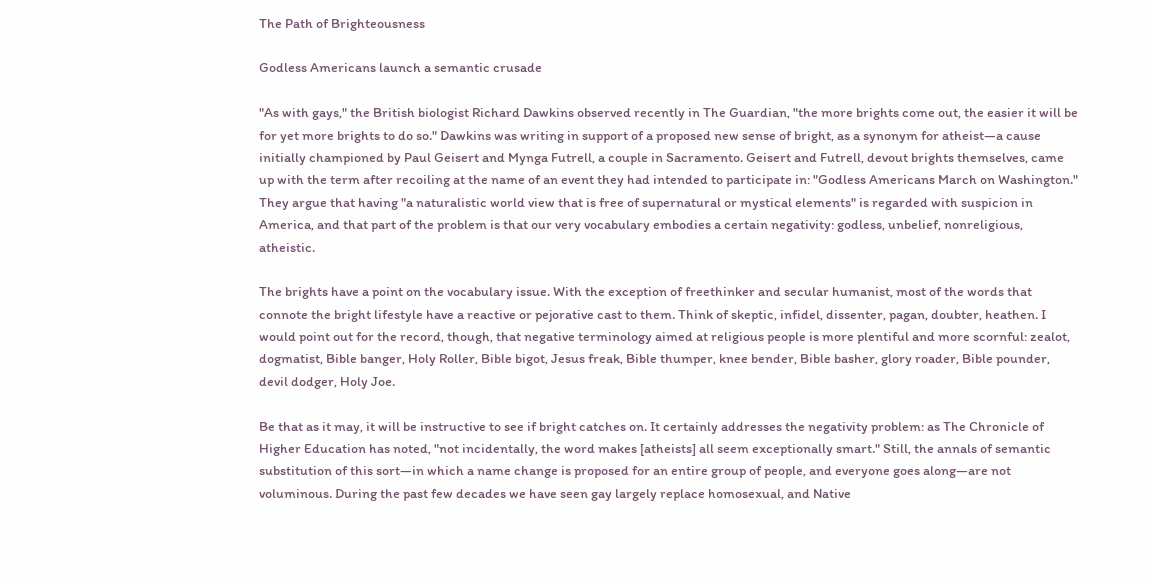The Path of Brighteousness

Godless Americans launch a semantic crusade

"As with gays," the British biologist Richard Dawkins observed recently in The Guardian, "the more brights come out, the easier it will be for yet more brights to do so." Dawkins was writing in support of a proposed new sense of bright, as a synonym for atheist—a cause initially championed by Paul Geisert and Mynga Futrell, a couple in Sacramento. Geisert and Futrell, devout brights themselves, came up with the term after recoiling at the name of an event they had intended to participate in: "Godless Americans March on Washington." They argue that having "a naturalistic world view that is free of supernatural or mystical elements" is regarded with suspicion in America, and that part of the problem is that our very vocabulary embodies a certain negativity: godless, unbelief, nonreligious, atheistic.

The brights have a point on the vocabulary issue. With the exception of freethinker and secular humanist, most of the words that connote the bright lifestyle have a reactive or pejorative cast to them. Think of skeptic, infidel, dissenter, pagan, doubter, heathen. I would point out for the record, though, that negative terminology aimed at religious people is more plentiful and more scornful: zealot, dogmatist, Bible banger, Holy Roller, Bible bigot, Jesus freak, Bible thumper, knee bender, Bible basher, glory roader, Bible pounder, devil dodger, Holy Joe.

Be that as it may, it will be instructive to see if bright catches on. It certainly addresses the negativity problem: as The Chronicle of Higher Education has noted, "not incidentally, the word makes [atheists] all seem exceptionally smart." Still, the annals of semantic substitution of this sort—in which a name change is proposed for an entire group of people, and everyone goes along—are not voluminous. During the past few decades we have seen gay largely replace homosexual, and Native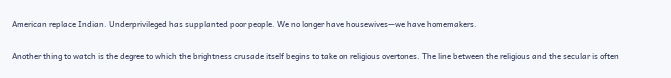American replace Indian. Underprivileged has supplanted poor people. We no longer have housewives—we have homemakers.

Another thing to watch is the degree to which the brightness crusade itself begins to take on religious overtones. The line between the religious and the secular is often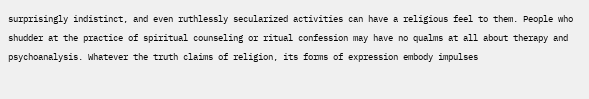surprisingly indistinct, and even ruthlessly secularized activities can have a religious feel to them. People who shudder at the practice of spiritual counseling or ritual confession may have no qualms at all about therapy and psychoanalysis. Whatever the truth claims of religion, its forms of expression embody impulses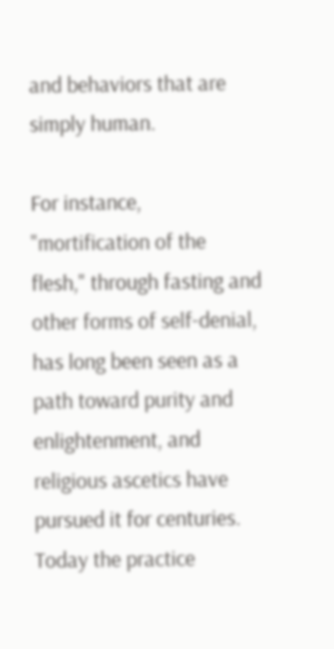and behaviors that are simply human.

For instance, "mortification of the flesh," through fasting and other forms of self-denial, has long been seen as a path toward purity and enlightenment, and religious ascetics have pursued it for centuries. Today the practice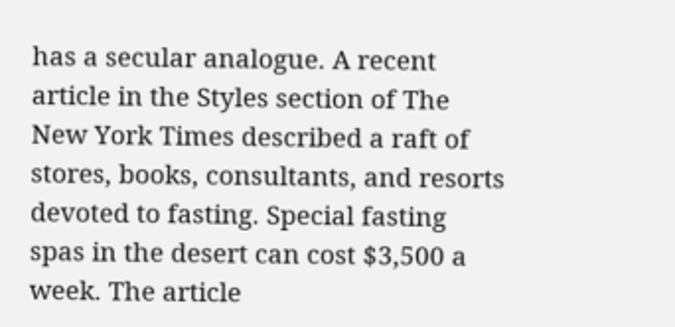has a secular analogue. A recent article in the Styles section of The New York Times described a raft of stores, books, consultants, and resorts devoted to fasting. Special fasting spas in the desert can cost $3,500 a week. The article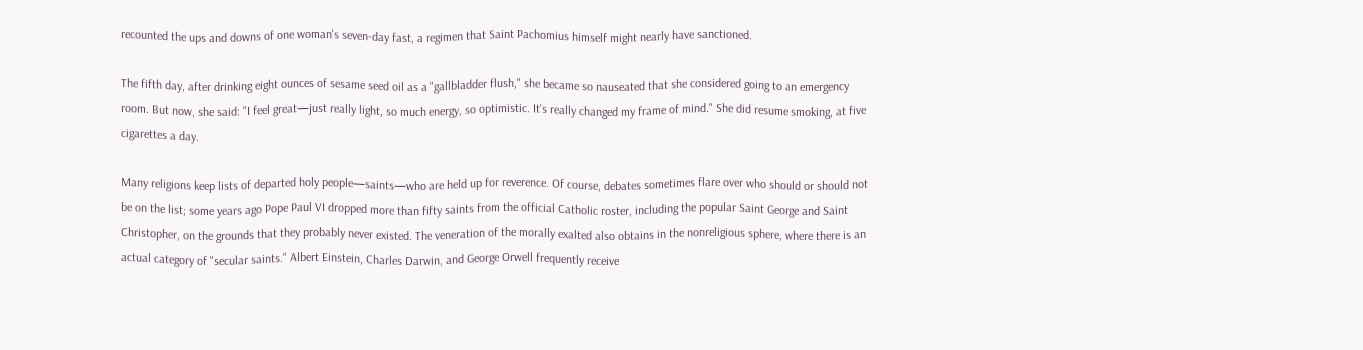recounted the ups and downs of one woman's seven-day fast, a regimen that Saint Pachomius himself might nearly have sanctioned.

The fifth day, after drinking eight ounces of sesame seed oil as a "gallbladder flush," she became so nauseated that she considered going to an emergency room. But now, she said: "I feel great—just really light, so much energy, so optimistic. It's really changed my frame of mind." She did resume smoking, at five cigarettes a day.

Many religions keep lists of departed holy people—saints—who are held up for reverence. Of course, debates sometimes flare over who should or should not be on the list; some years ago Pope Paul VI dropped more than fifty saints from the official Catholic roster, including the popular Saint George and Saint Christopher, on the grounds that they probably never existed. The veneration of the morally exalted also obtains in the nonreligious sphere, where there is an actual category of "secular saints." Albert Einstein, Charles Darwin, and George Orwell frequently receive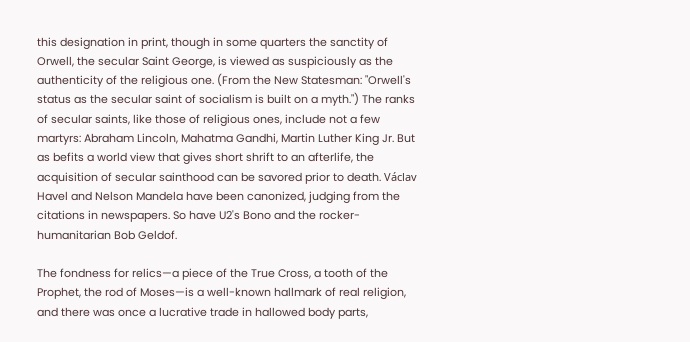this designation in print, though in some quarters the sanctity of Orwell, the secular Saint George, is viewed as suspiciously as the authenticity of the religious one. (From the New Statesman: "Orwell's status as the secular saint of socialism is built on a myth.") The ranks of secular saints, like those of religious ones, include not a few martyrs: Abraham Lincoln, Mahatma Gandhi, Martin Luther King Jr. But as befits a world view that gives short shrift to an afterlife, the acquisition of secular sainthood can be savored prior to death. Václav Havel and Nelson Mandela have been canonized, judging from the citations in newspapers. So have U2's Bono and the rocker-humanitarian Bob Geldof.

The fondness for relics—a piece of the True Cross, a tooth of the Prophet, the rod of Moses—is a well-known hallmark of real religion, and there was once a lucrative trade in hallowed body parts,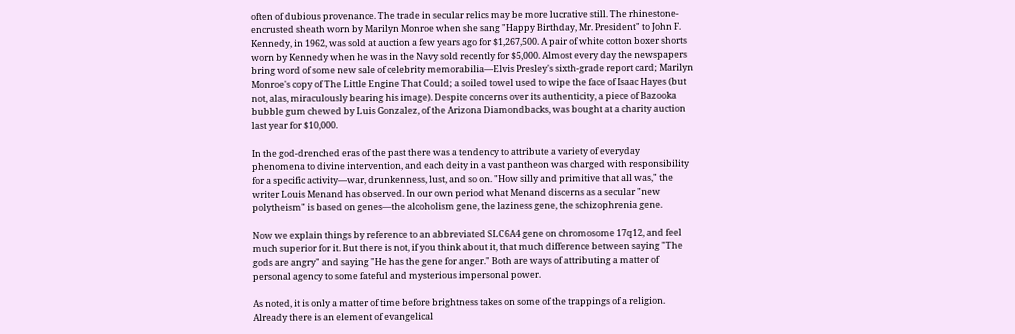often of dubious provenance. The trade in secular relics may be more lucrative still. The rhinestone-encrusted sheath worn by Marilyn Monroe when she sang "Happy Birthday, Mr. President" to John F. Kennedy, in 1962, was sold at auction a few years ago for $1,267,500. A pair of white cotton boxer shorts worn by Kennedy when he was in the Navy sold recently for $5,000. Almost every day the newspapers bring word of some new sale of celebrity memorabilia—Elvis Presley's sixth-grade report card; Marilyn Monroe's copy of The Little Engine That Could; a soiled towel used to wipe the face of Isaac Hayes (but not, alas, miraculously bearing his image). Despite concerns over its authenticity, a piece of Bazooka bubble gum chewed by Luis Gonzalez, of the Arizona Diamondbacks, was bought at a charity auction last year for $10,000.

In the god-drenched eras of the past there was a tendency to attribute a variety of everyday phenomena to divine intervention, and each deity in a vast pantheon was charged with responsibility for a specific activity—war, drunkenness, lust, and so on. "How silly and primitive that all was," the writer Louis Menand has observed. In our own period what Menand discerns as a secular "new polytheism" is based on genes—the alcoholism gene, the laziness gene, the schizophrenia gene.

Now we explain things by reference to an abbreviated SLC6A4 gene on chromosome 17q12, and feel much superior for it. But there is not, if you think about it, that much difference between saying "The gods are angry" and saying "He has the gene for anger." Both are ways of attributing a matter of personal agency to some fateful and mysterious impersonal power.

As noted, it is only a matter of time before brightness takes on some of the trappings of a religion. Already there is an element of evangelical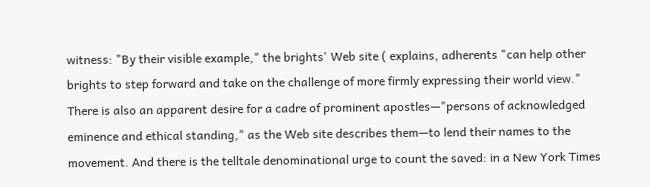witness: "By their visible example," the brights' Web site ( explains, adherents "can help other brights to step forward and take on the challenge of more firmly expressing their world view." There is also an apparent desire for a cadre of prominent apostles—"persons of acknowledged eminence and ethical standing," as the Web site describes them—to lend their names to the movement. And there is the telltale denominational urge to count the saved: in a New York Times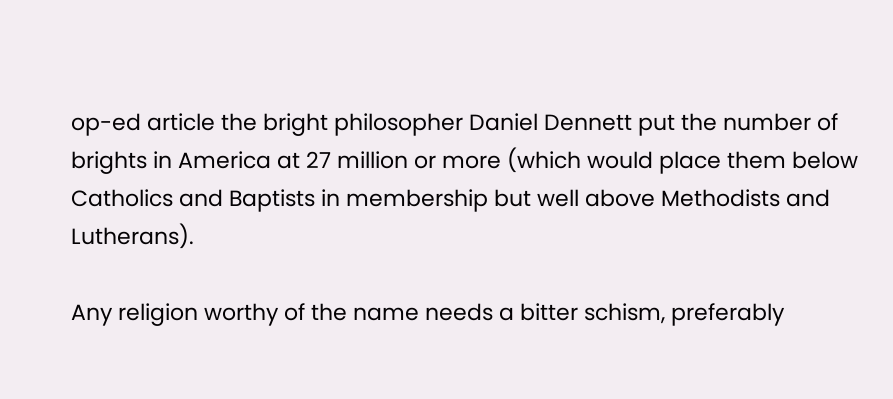op-ed article the bright philosopher Daniel Dennett put the number of brights in America at 27 million or more (which would place them below Catholics and Baptists in membership but well above Methodists and Lutherans).

Any religion worthy of the name needs a bitter schism, preferably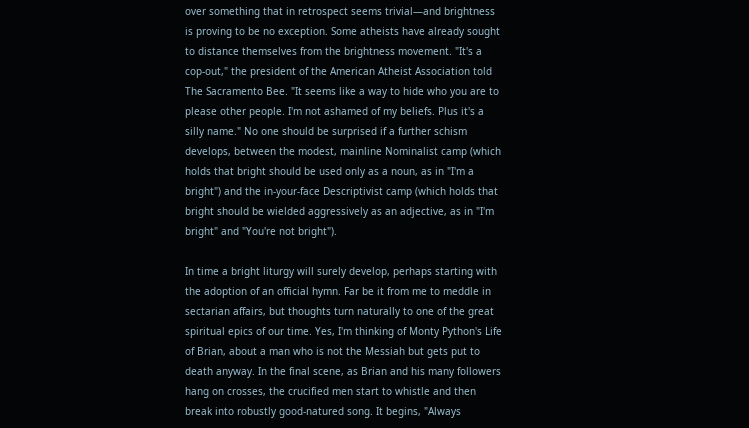over something that in retrospect seems trivial—and brightness is proving to be no exception. Some atheists have already sought to distance themselves from the brightness movement. "It's a cop-out," the president of the American Atheist Association told The Sacramento Bee. "It seems like a way to hide who you are to please other people. I'm not ashamed of my beliefs. Plus it's a silly name." No one should be surprised if a further schism develops, between the modest, mainline Nominalist camp (which holds that bright should be used only as a noun, as in "I'm a bright") and the in-your-face Descriptivist camp (which holds that bright should be wielded aggressively as an adjective, as in "I'm bright" and "You're not bright").

In time a bright liturgy will surely develop, perhaps starting with the adoption of an official hymn. Far be it from me to meddle in sectarian affairs, but thoughts turn naturally to one of the great spiritual epics of our time. Yes, I'm thinking of Monty Python's Life of Brian, about a man who is not the Messiah but gets put to death anyway. In the final scene, as Brian and his many followers hang on crosses, the crucified men start to whistle and then break into robustly good-natured song. It begins, "Always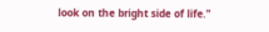look on the bright side of life."